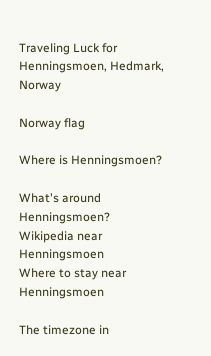Traveling Luck for Henningsmoen, Hedmark, Norway

Norway flag

Where is Henningsmoen?

What's around Henningsmoen?
Wikipedia near Henningsmoen
Where to stay near Henningsmoen

The timezone in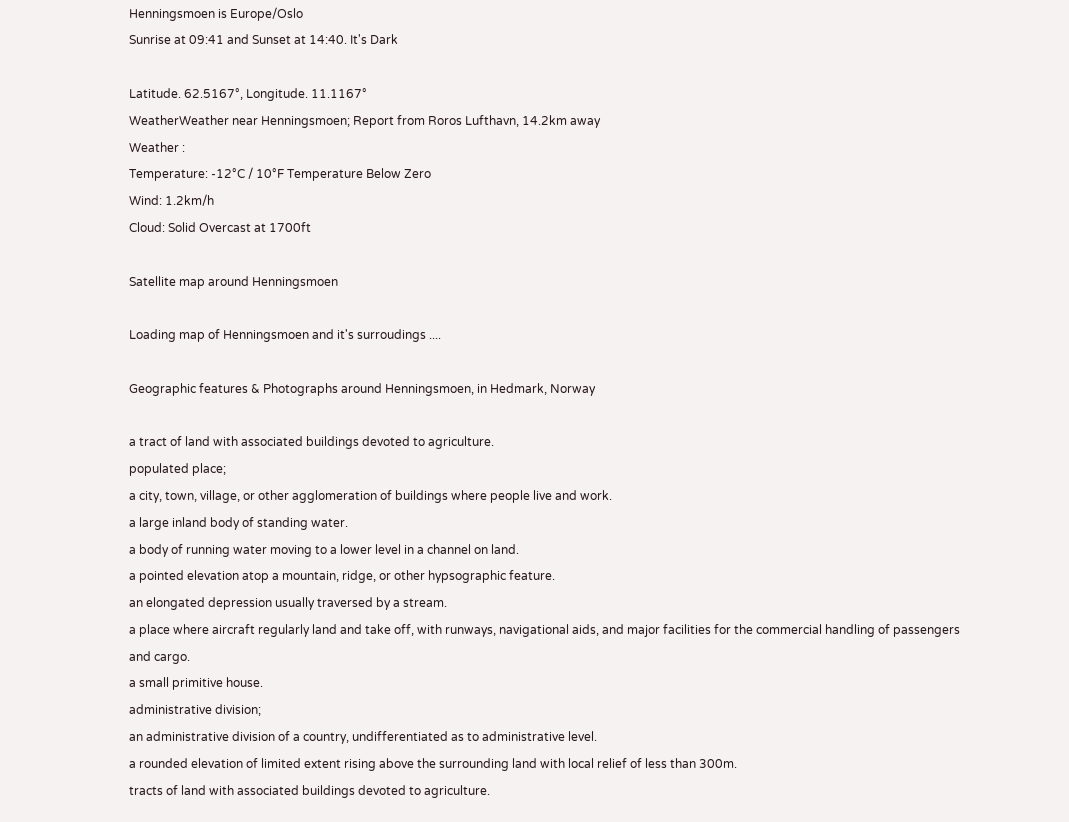Henningsmoen is Europe/Oslo
Sunrise at 09:41 and Sunset at 14:40. It's Dark

Latitude. 62.5167°, Longitude. 11.1167°
WeatherWeather near Henningsmoen; Report from Roros Lufthavn, 14.2km away
Weather :
Temperature: -12°C / 10°F Temperature Below Zero
Wind: 1.2km/h
Cloud: Solid Overcast at 1700ft

Satellite map around Henningsmoen

Loading map of Henningsmoen and it's surroudings ....

Geographic features & Photographs around Henningsmoen, in Hedmark, Norway

a tract of land with associated buildings devoted to agriculture.
populated place;
a city, town, village, or other agglomeration of buildings where people live and work.
a large inland body of standing water.
a body of running water moving to a lower level in a channel on land.
a pointed elevation atop a mountain, ridge, or other hypsographic feature.
an elongated depression usually traversed by a stream.
a place where aircraft regularly land and take off, with runways, navigational aids, and major facilities for the commercial handling of passengers and cargo.
a small primitive house.
administrative division;
an administrative division of a country, undifferentiated as to administrative level.
a rounded elevation of limited extent rising above the surrounding land with local relief of less than 300m.
tracts of land with associated buildings devoted to agriculture.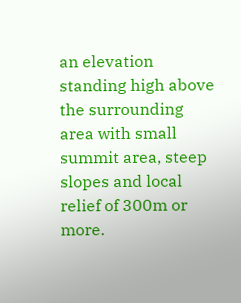an elevation standing high above the surrounding area with small summit area, steep slopes and local relief of 300m or more.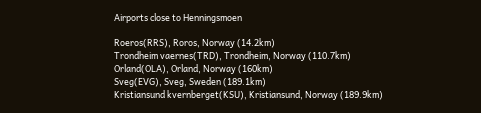Airports close to Henningsmoen

Roeros(RRS), Roros, Norway (14.2km)
Trondheim vaernes(TRD), Trondheim, Norway (110.7km)
Orland(OLA), Orland, Norway (160km)
Sveg(EVG), Sveg, Sweden (189.1km)
Kristiansund kvernberget(KSU), Kristiansund, Norway (189.9km)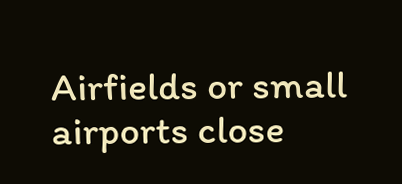Airfields or small airports close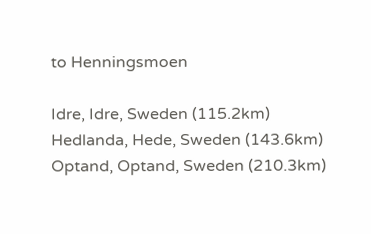to Henningsmoen

Idre, Idre, Sweden (115.2km)
Hedlanda, Hede, Sweden (143.6km)
Optand, Optand, Sweden (210.3km)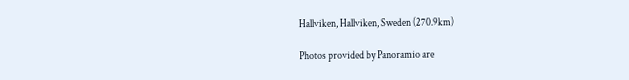Hallviken, Hallviken, Sweden (270.9km)

Photos provided by Panoramio are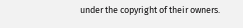under the copyright of their owners.